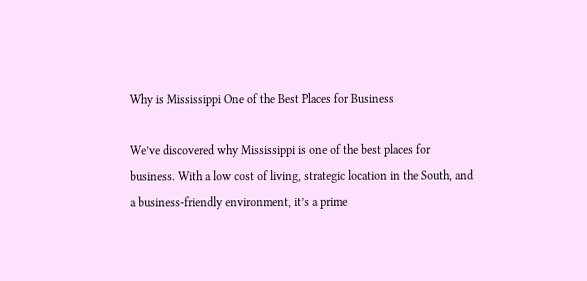Why is Mississippi One of the Best Places for Business

We’ve discovered why Mississippi is one of the best places for business. With a low cost of living, strategic location in the South, and a business-friendly environment, it’s a prime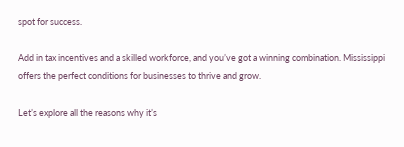spot for success.

Add in tax incentives and a skilled workforce, and you’ve got a winning combination. Mississippi offers the perfect conditions for businesses to thrive and grow.

Let’s explore all the reasons why it’s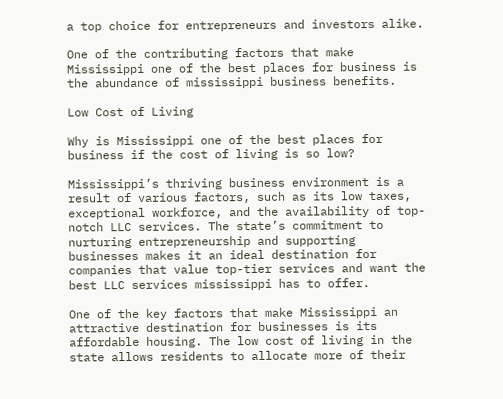a top choice for entrepreneurs and investors alike.

One of the contributing factors that make Mississippi one of the best places for business is the abundance of mississippi business benefits.

Low Cost of Living

Why is Mississippi one of the best places for business if the cost of living is so low?

Mississippi’s thriving business environment is a result of various factors, such as its low taxes, exceptional workforce, and the availability of top-notch LLC services. The state’s commitment to nurturing entrepreneurship and supporting businesses makes it an ideal destination for companies that value top-tier services and want the best LLC services mississippi has to offer.

One of the key factors that make Mississippi an attractive destination for businesses is its affordable housing. The low cost of living in the state allows residents to allocate more of their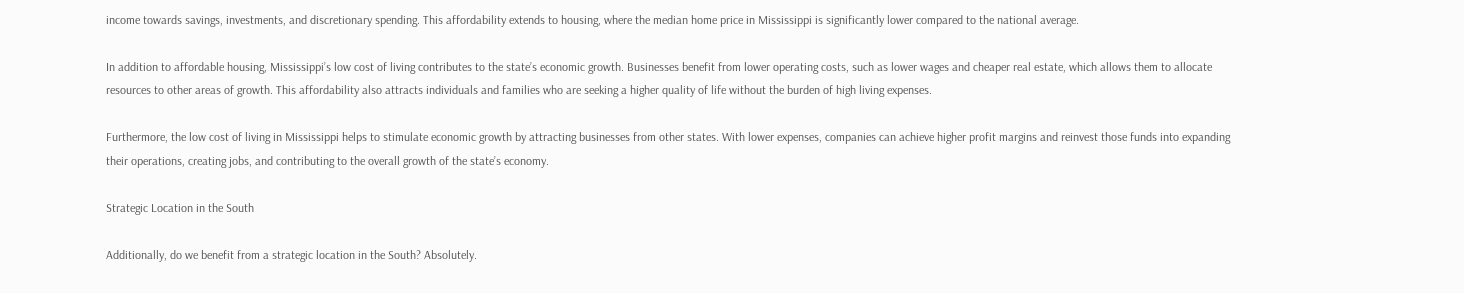income towards savings, investments, and discretionary spending. This affordability extends to housing, where the median home price in Mississippi is significantly lower compared to the national average.

In addition to affordable housing, Mississippi’s low cost of living contributes to the state’s economic growth. Businesses benefit from lower operating costs, such as lower wages and cheaper real estate, which allows them to allocate resources to other areas of growth. This affordability also attracts individuals and families who are seeking a higher quality of life without the burden of high living expenses.

Furthermore, the low cost of living in Mississippi helps to stimulate economic growth by attracting businesses from other states. With lower expenses, companies can achieve higher profit margins and reinvest those funds into expanding their operations, creating jobs, and contributing to the overall growth of the state’s economy.

Strategic Location in the South

Additionally, do we benefit from a strategic location in the South? Absolutely.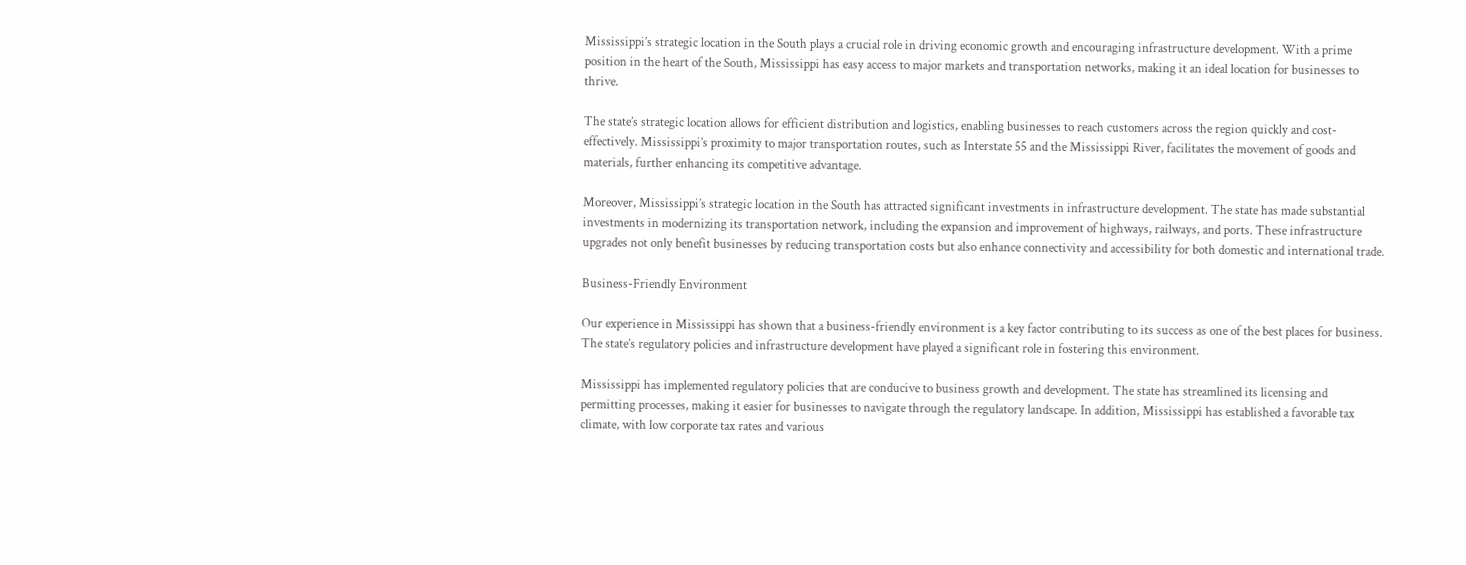Mississippi’s strategic location in the South plays a crucial role in driving economic growth and encouraging infrastructure development. With a prime position in the heart of the South, Mississippi has easy access to major markets and transportation networks, making it an ideal location for businesses to thrive.

The state’s strategic location allows for efficient distribution and logistics, enabling businesses to reach customers across the region quickly and cost-effectively. Mississippi’s proximity to major transportation routes, such as Interstate 55 and the Mississippi River, facilitates the movement of goods and materials, further enhancing its competitive advantage.

Moreover, Mississippi’s strategic location in the South has attracted significant investments in infrastructure development. The state has made substantial investments in modernizing its transportation network, including the expansion and improvement of highways, railways, and ports. These infrastructure upgrades not only benefit businesses by reducing transportation costs but also enhance connectivity and accessibility for both domestic and international trade.

Business-Friendly Environment

Our experience in Mississippi has shown that a business-friendly environment is a key factor contributing to its success as one of the best places for business. The state’s regulatory policies and infrastructure development have played a significant role in fostering this environment.

Mississippi has implemented regulatory policies that are conducive to business growth and development. The state has streamlined its licensing and permitting processes, making it easier for businesses to navigate through the regulatory landscape. In addition, Mississippi has established a favorable tax climate, with low corporate tax rates and various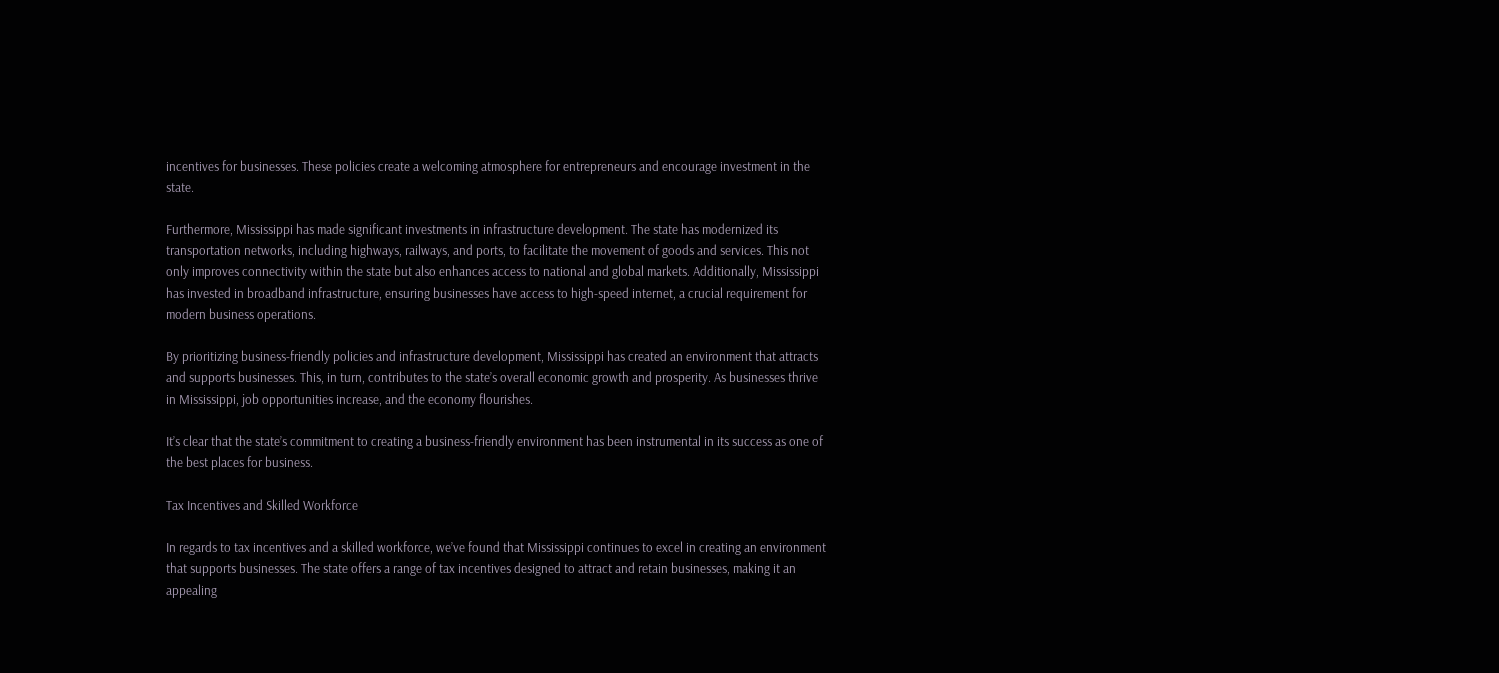incentives for businesses. These policies create a welcoming atmosphere for entrepreneurs and encourage investment in the state.

Furthermore, Mississippi has made significant investments in infrastructure development. The state has modernized its transportation networks, including highways, railways, and ports, to facilitate the movement of goods and services. This not only improves connectivity within the state but also enhances access to national and global markets. Additionally, Mississippi has invested in broadband infrastructure, ensuring businesses have access to high-speed internet, a crucial requirement for modern business operations.

By prioritizing business-friendly policies and infrastructure development, Mississippi has created an environment that attracts and supports businesses. This, in turn, contributes to the state’s overall economic growth and prosperity. As businesses thrive in Mississippi, job opportunities increase, and the economy flourishes.

It’s clear that the state’s commitment to creating a business-friendly environment has been instrumental in its success as one of the best places for business.

Tax Incentives and Skilled Workforce

In regards to tax incentives and a skilled workforce, we’ve found that Mississippi continues to excel in creating an environment that supports businesses. The state offers a range of tax incentives designed to attract and retain businesses, making it an appealing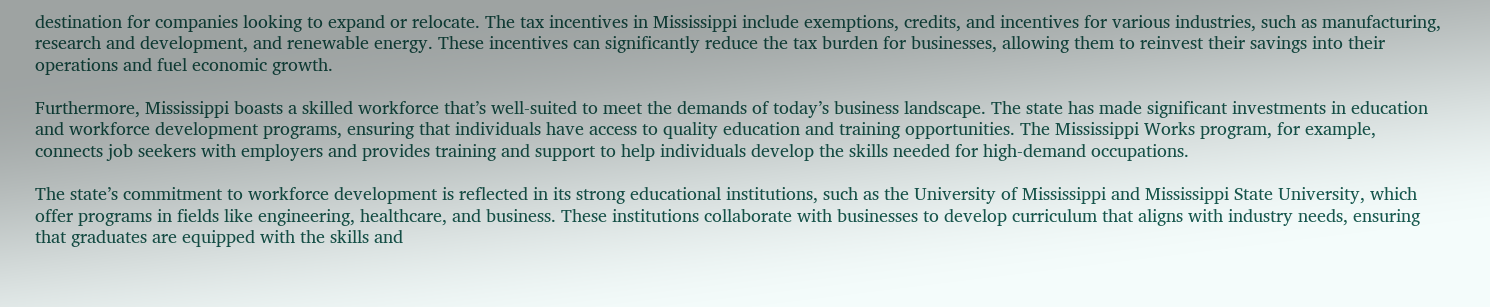destination for companies looking to expand or relocate. The tax incentives in Mississippi include exemptions, credits, and incentives for various industries, such as manufacturing, research and development, and renewable energy. These incentives can significantly reduce the tax burden for businesses, allowing them to reinvest their savings into their operations and fuel economic growth.

Furthermore, Mississippi boasts a skilled workforce that’s well-suited to meet the demands of today’s business landscape. The state has made significant investments in education and workforce development programs, ensuring that individuals have access to quality education and training opportunities. The Mississippi Works program, for example, connects job seekers with employers and provides training and support to help individuals develop the skills needed for high-demand occupations.

The state’s commitment to workforce development is reflected in its strong educational institutions, such as the University of Mississippi and Mississippi State University, which offer programs in fields like engineering, healthcare, and business. These institutions collaborate with businesses to develop curriculum that aligns with industry needs, ensuring that graduates are equipped with the skills and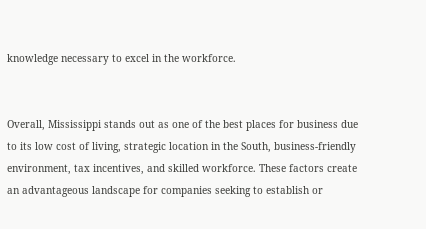knowledge necessary to excel in the workforce.


Overall, Mississippi stands out as one of the best places for business due to its low cost of living, strategic location in the South, business-friendly environment, tax incentives, and skilled workforce. These factors create an advantageous landscape for companies seeking to establish or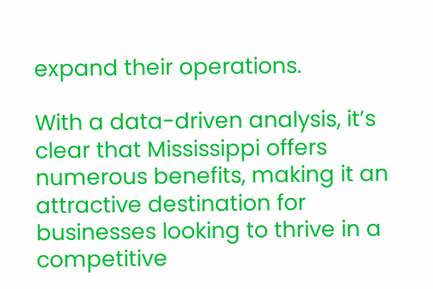expand their operations.

With a data-driven analysis, it’s clear that Mississippi offers numerous benefits, making it an attractive destination for businesses looking to thrive in a competitive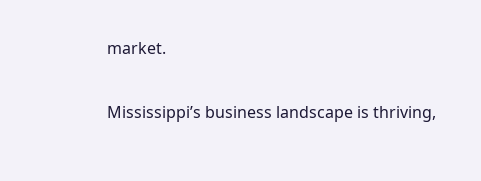market.

Mississippi’s business landscape is thriving,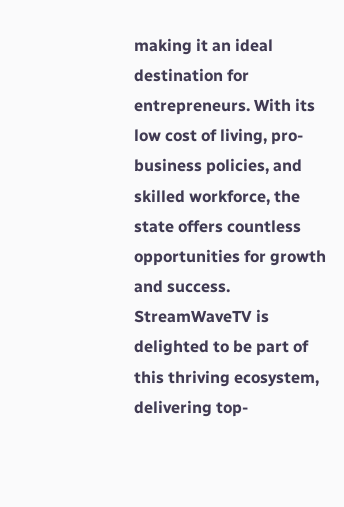making it an ideal destination for entrepreneurs. With its low cost of living, pro-business policies, and skilled workforce, the state offers countless opportunities for growth and success. StreamWaveTV is delighted to be part of this thriving ecosystem, delivering top-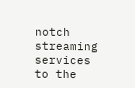notch streaming services to the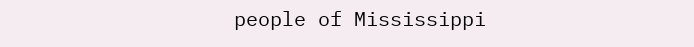people of Mississippi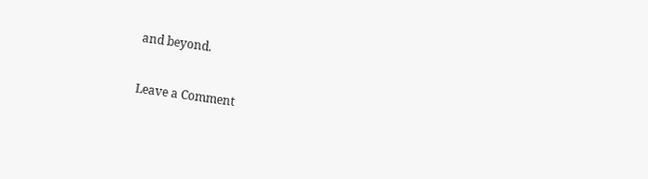and beyond.

Leave a Comment